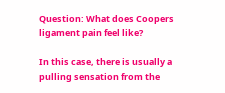Question: What does Coopers ligament pain feel like?

In this case, there is usually a pulling sensation from the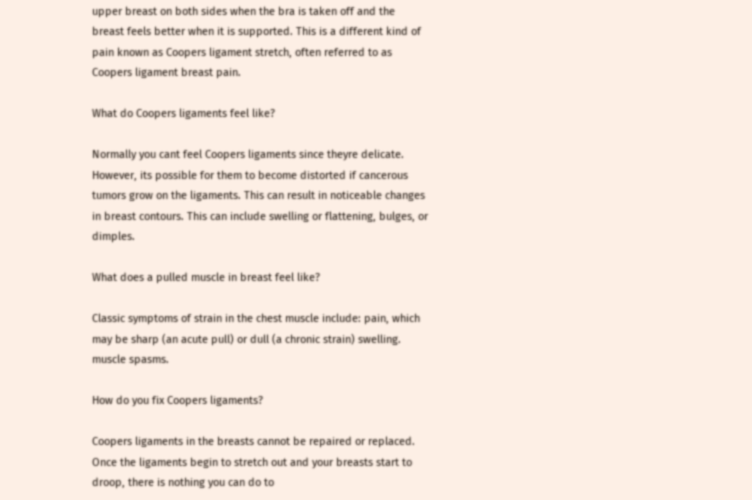upper breast on both sides when the bra is taken off and the breast feels better when it is supported. This is a different kind of pain known as Coopers ligament stretch, often referred to as Coopers ligament breast pain.

What do Coopers ligaments feel like?

Normally you cant feel Coopers ligaments since theyre delicate. However, its possible for them to become distorted if cancerous tumors grow on the ligaments. This can result in noticeable changes in breast contours. This can include swelling or flattening, bulges, or dimples.

What does a pulled muscle in breast feel like?

Classic symptoms of strain in the chest muscle include: pain, which may be sharp (an acute pull) or dull (a chronic strain) swelling. muscle spasms.

How do you fix Coopers ligaments?

Coopers ligaments in the breasts cannot be repaired or replaced. Once the ligaments begin to stretch out and your breasts start to droop, there is nothing you can do to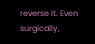reverse it. Even surgically,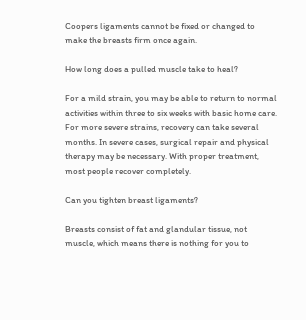Coopers ligaments cannot be fixed or changed to make the breasts firm once again.

How long does a pulled muscle take to heal?

For a mild strain, you may be able to return to normal activities within three to six weeks with basic home care. For more severe strains, recovery can take several months. In severe cases, surgical repair and physical therapy may be necessary. With proper treatment, most people recover completely.

Can you tighten breast ligaments?

Breasts consist of fat and glandular tissue, not muscle, which means there is nothing for you to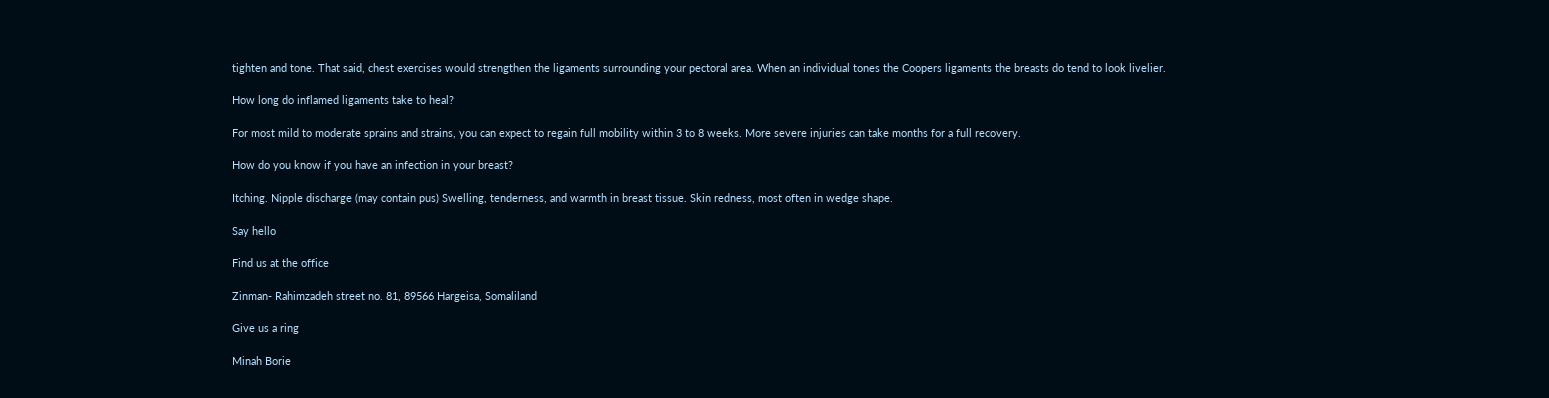tighten and tone. That said, chest exercises would strengthen the ligaments surrounding your pectoral area. When an individual tones the Coopers ligaments the breasts do tend to look livelier.

How long do inflamed ligaments take to heal?

For most mild to moderate sprains and strains, you can expect to regain full mobility within 3 to 8 weeks. More severe injuries can take months for a full recovery.

How do you know if you have an infection in your breast?

Itching. Nipple discharge (may contain pus) Swelling, tenderness, and warmth in breast tissue. Skin redness, most often in wedge shape.

Say hello

Find us at the office

Zinman- Rahimzadeh street no. 81, 89566 Hargeisa, Somaliland

Give us a ring

Minah Borie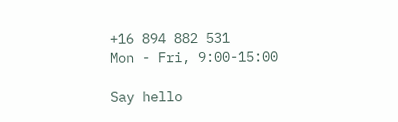+16 894 882 531
Mon - Fri, 9:00-15:00

Say hello